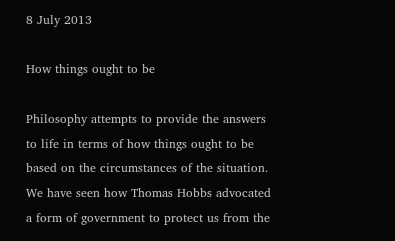8 July 2013

How things ought to be

Philosophy attempts to provide the answers to life in terms of how things ought to be based on the circumstances of the situation.  We have seen how Thomas Hobbs advocated a form of government to protect us from the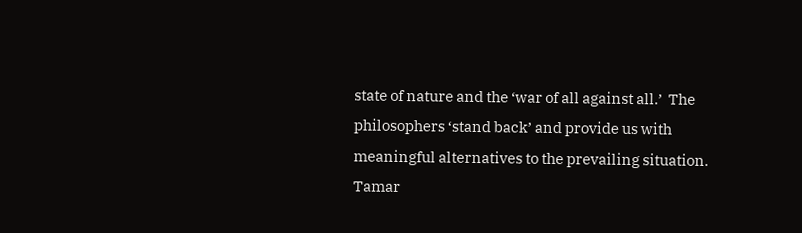state of nature and the ‘war of all against all.’  The philosophers ‘stand back’ and provide us with meaningful alternatives to the prevailing situation.  Tamar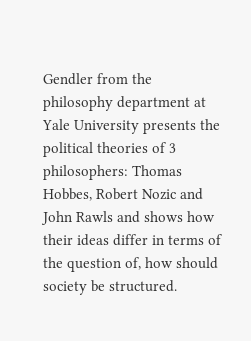Gendler from the philosophy department at Yale University presents the political theories of 3 philosophers: Thomas Hobbes, Robert Nozic and John Rawls and shows how their ideas differ in terms of the question of, how should society be structured.